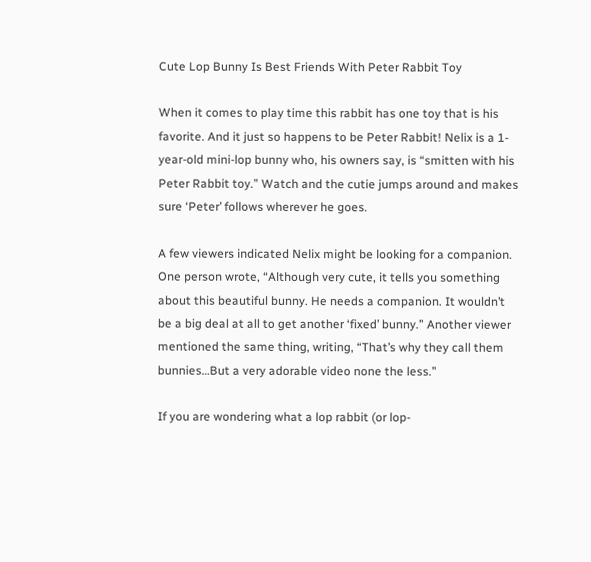Cute Lop Bunny Is Best Friends With Peter Rabbit Toy

When it comes to play time this rabbit has one toy that is his favorite. And it just so happens to be Peter Rabbit! Nelix is a 1-year-old mini-lop bunny who, his owners say, is “smitten with his Peter Rabbit toy.” Watch and the cutie jumps around and makes sure ‘Peter’ follows wherever he goes.

A few viewers indicated Nelix might be looking for a companion. One person wrote, “Although very cute, it tells you something about this beautiful bunny. He needs a companion. It wouldn’t be a big deal at all to get another ‘fixed’ bunny.” Another viewer mentioned the same thing, writing, “That’s why they call them bunnies…But a very adorable video none the less.”

If you are wondering what a lop rabbit (or lop-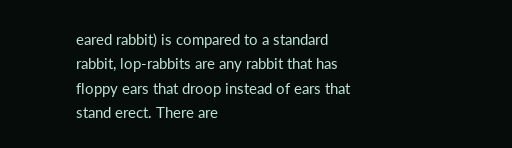eared rabbit) is compared to a standard rabbit, lop-rabbits are any rabbit that has floppy ears that droop instead of ears that stand erect. There are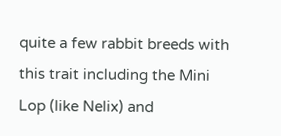quite a few rabbit breeds with this trait including the Mini Lop (like Nelix) and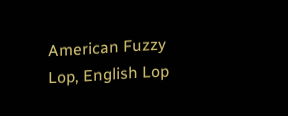American Fuzzy Lop, English Lop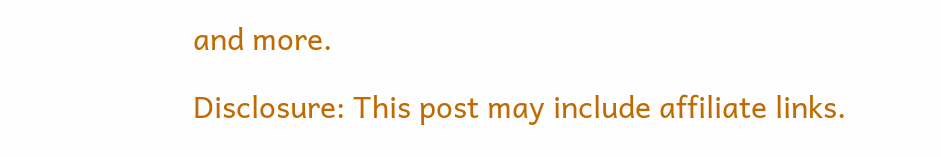and more.

Disclosure: This post may include affiliate links.